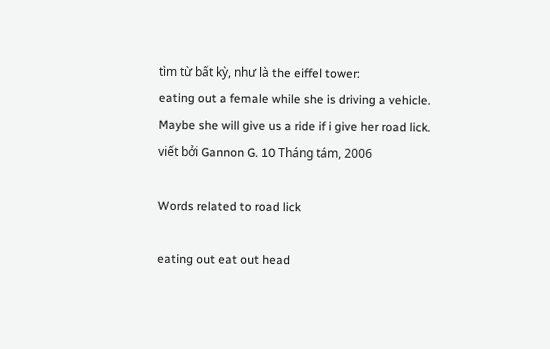tìm từ bất kỳ, như là the eiffel tower:
eating out a female while she is driving a vehicle.
Maybe she will give us a ride if i give her road lick.
viết bởi Gannon G. 10 Tháng tám, 2006

Words related to road lick

eating out eat out head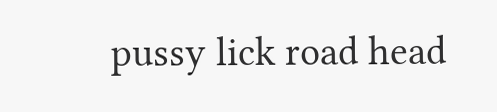pussy lick road head